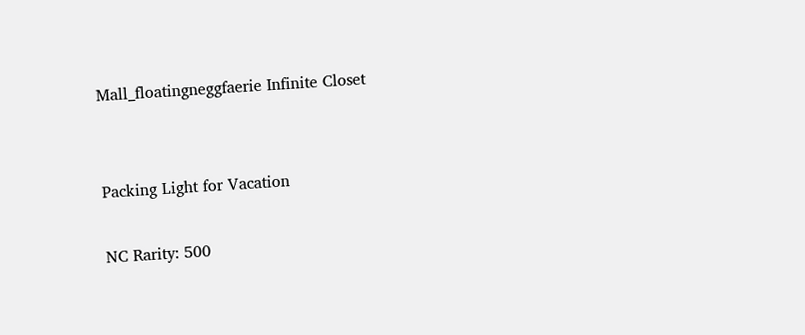Mall_floatingneggfaerie Infinite Closet


Packing Light for Vacation

NC Rarity: 500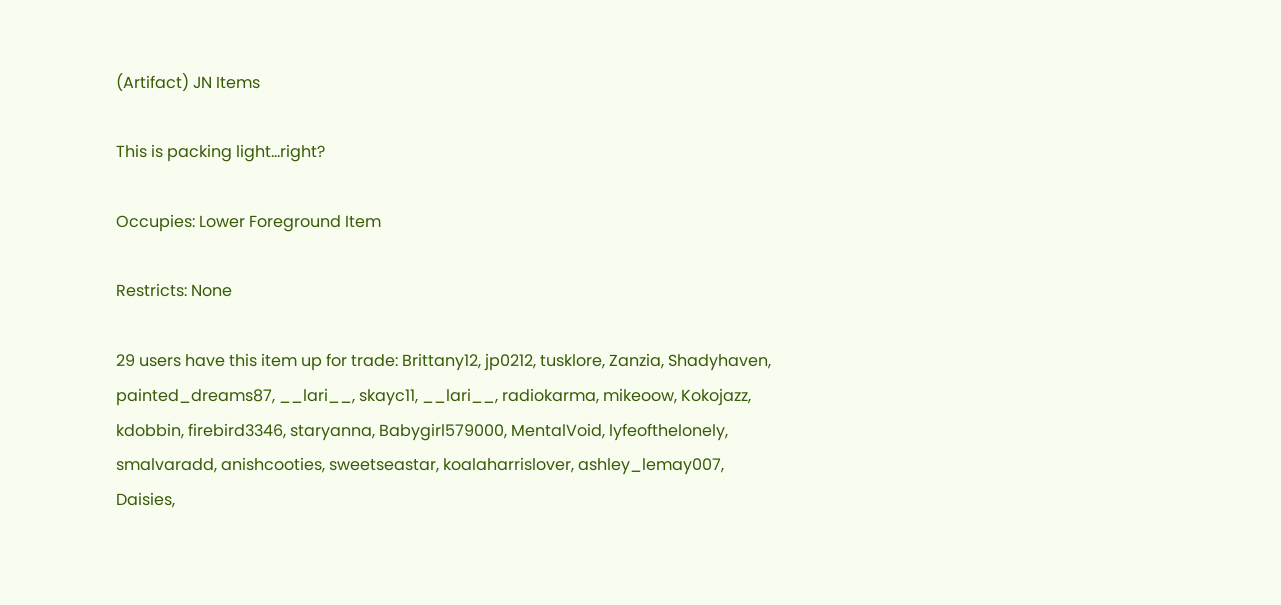(Artifact) JN Items

This is packing light...right?

Occupies: Lower Foreground Item

Restricts: None

29 users have this item up for trade: Brittany12, jp0212, tusklore, Zanzia, Shadyhaven, painted_dreams87, __lari__, skayc11, __lari__, radiokarma, mikeoow, Kokojazz, kdobbin, firebird3346, staryanna, Babygirl579000, MentalVoid, lyfeofthelonely, smalvaradd, anishcooties, sweetseastar, koalaharrislover, ashley_lemay007, Daisies,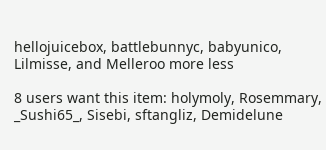hellojuicebox, battlebunnyc, babyunico, Lilmisse, and Melleroo more less

8 users want this item: holymoly, Rosemmary, _Sushi65_, Sisebi, sftangliz, Demidelune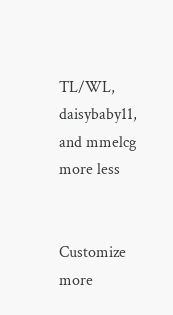TL/WL, daisybaby11, and mmelcg more less


Customize more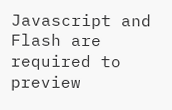Javascript and Flash are required to preview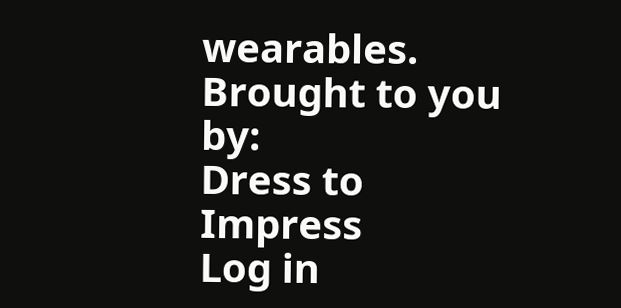wearables.
Brought to you by:
Dress to Impress
Log in